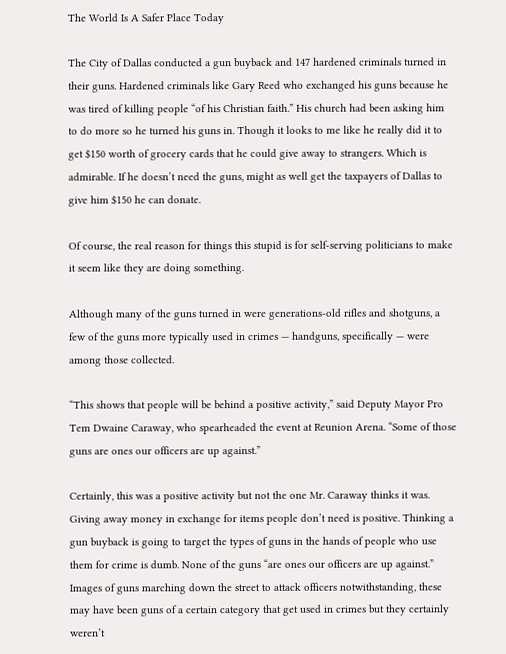The World Is A Safer Place Today

The City of Dallas conducted a gun buyback and 147 hardened criminals turned in their guns. Hardened criminals like Gary Reed who exchanged his guns because he was tired of killing people “of his Christian faith.” His church had been asking him to do more so he turned his guns in. Though it looks to me like he really did it to get $150 worth of grocery cards that he could give away to strangers. Which is admirable. If he doesn’t need the guns, might as well get the taxpayers of Dallas to give him $150 he can donate.

Of course, the real reason for things this stupid is for self-serving politicians to make it seem like they are doing something.

Although many of the guns turned in were generations-old rifles and shotguns, a few of the guns more typically used in crimes — handguns, specifically — were among those collected.

“This shows that people will be behind a positive activity,” said Deputy Mayor Pro Tem Dwaine Caraway, who spearheaded the event at Reunion Arena. “Some of those guns are ones our officers are up against.”

Certainly, this was a positive activity but not the one Mr. Caraway thinks it was. Giving away money in exchange for items people don’t need is positive. Thinking a gun buyback is going to target the types of guns in the hands of people who use them for crime is dumb. None of the guns “are ones our officers are up against.” Images of guns marching down the street to attack officers notwithstanding, these may have been guns of a certain category that get used in crimes but they certainly weren’t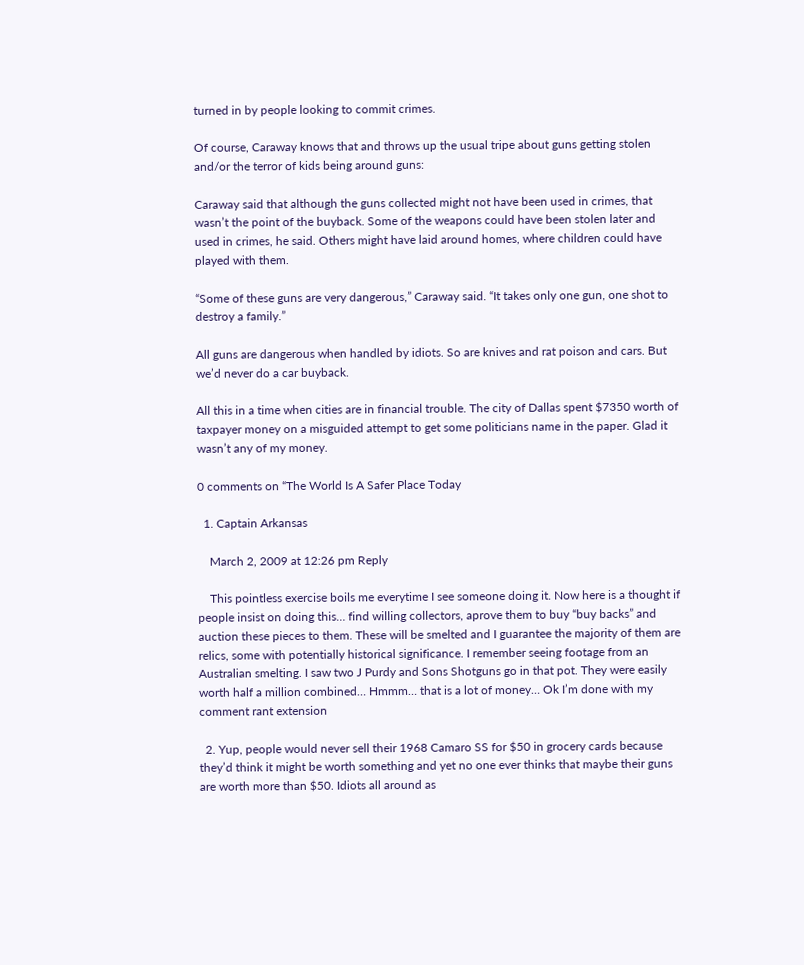turned in by people looking to commit crimes.

Of course, Caraway knows that and throws up the usual tripe about guns getting stolen and/or the terror of kids being around guns:

Caraway said that although the guns collected might not have been used in crimes, that wasn’t the point of the buyback. Some of the weapons could have been stolen later and used in crimes, he said. Others might have laid around homes, where children could have played with them.

“Some of these guns are very dangerous,” Caraway said. “It takes only one gun, one shot to destroy a family.”

All guns are dangerous when handled by idiots. So are knives and rat poison and cars. But we’d never do a car buyback.

All this in a time when cities are in financial trouble. The city of Dallas spent $7350 worth of taxpayer money on a misguided attempt to get some politicians name in the paper. Glad it wasn’t any of my money.

0 comments on “The World Is A Safer Place Today

  1. Captain Arkansas

    March 2, 2009 at 12:26 pm Reply

    This pointless exercise boils me everytime I see someone doing it. Now here is a thought if people insist on doing this… find willing collectors, aprove them to buy “buy backs” and auction these pieces to them. These will be smelted and I guarantee the majority of them are relics, some with potentially historical significance. I remember seeing footage from an Australian smelting. I saw two J Purdy and Sons Shotguns go in that pot. They were easily worth half a million combined… Hmmm… that is a lot of money… Ok I’m done with my comment rant extension

  2. Yup, people would never sell their 1968 Camaro SS for $50 in grocery cards because they’d think it might be worth something and yet no one ever thinks that maybe their guns are worth more than $50. Idiots all around as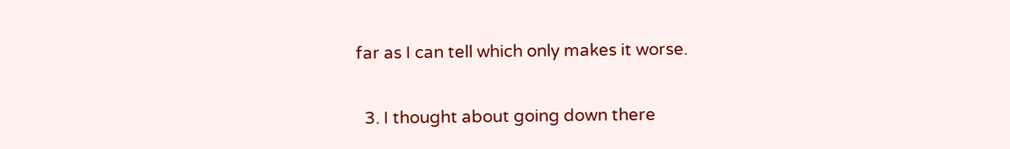far as I can tell which only makes it worse.

  3. I thought about going down there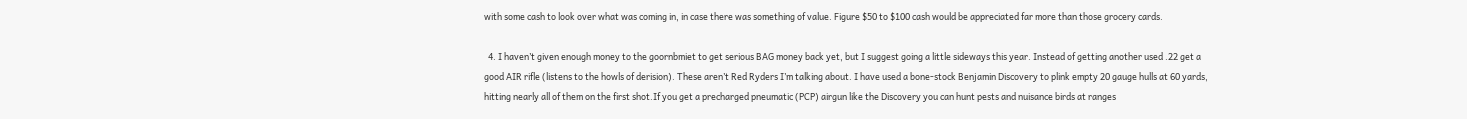with some cash to look over what was coming in, in case there was something of value. Figure $50 to $100 cash would be appreciated far more than those grocery cards.

  4. I haven’t given enough money to the goornbmiet to get serious BAG money back yet, but I suggest going a little sideways this year. Instead of getting another used .22 get a good AIR rifle (listens to the howls of derision). These aren’t Red Ryders I’m talking about. I have used a bone-stock Benjamin Discovery to plink empty 20 gauge hulls at 60 yards, hitting nearly all of them on the first shot.If you get a precharged pneumatic (PCP) airgun like the Discovery you can hunt pests and nuisance birds at ranges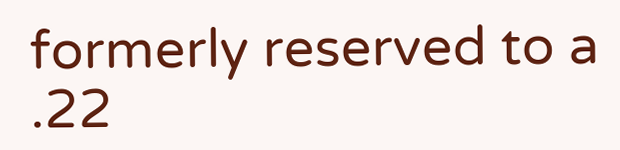formerly reserved to a .22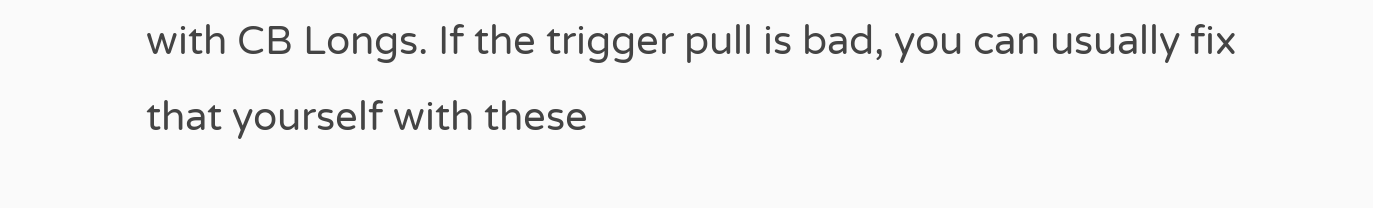with CB Longs. If the trigger pull is bad, you can usually fix that yourself with these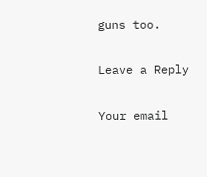guns too.

Leave a Reply

Your email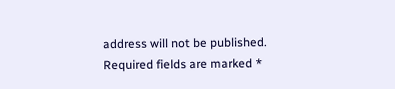address will not be published. Required fields are marked *